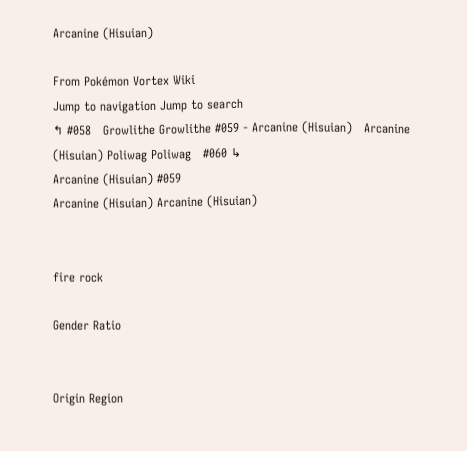Arcanine (Hisuian)

From Pokémon Vortex Wiki
Jump to navigation Jump to search
↰ #058   Growlithe Growlithe #059 - Arcanine (Hisuian)   Arcanine (Hisuian) Poliwag Poliwag   #060 ↳
Arcanine (Hisuian) #059
Arcanine (Hisuian) Arcanine (Hisuian)


fire rock

Gender Ratio


Origin Region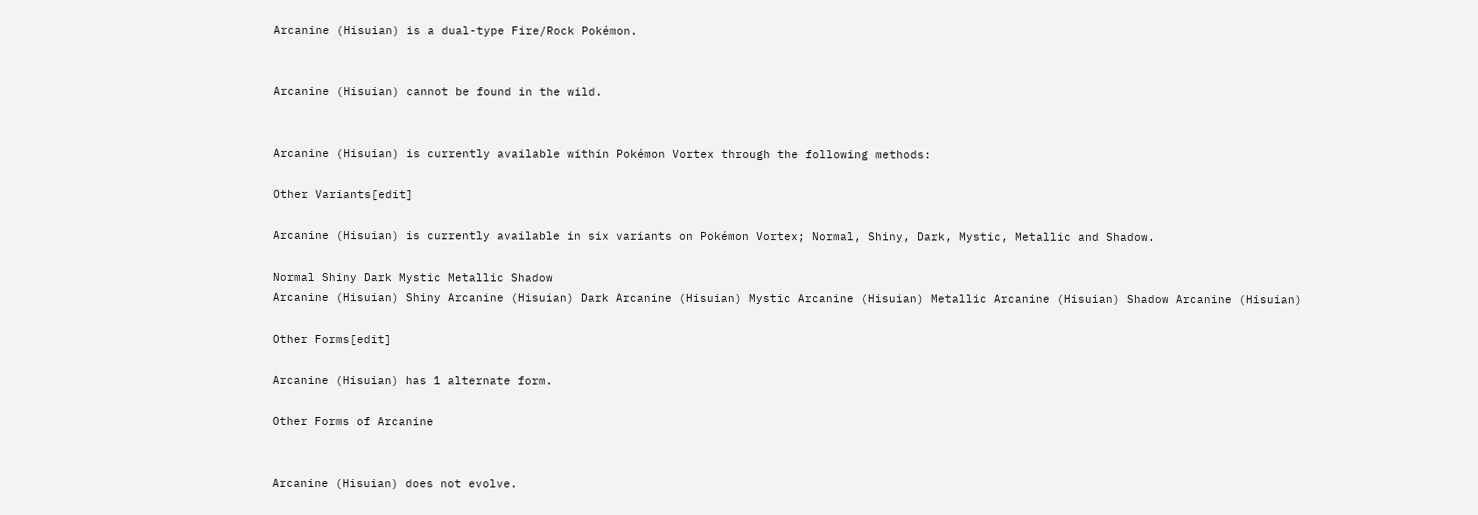Arcanine (Hisuian) is a dual-type Fire/Rock Pokémon.


Arcanine (Hisuian) cannot be found in the wild.


Arcanine (Hisuian) is currently available within Pokémon Vortex through the following methods:

Other Variants[edit]

Arcanine (Hisuian) is currently available in six variants on Pokémon Vortex; Normal, Shiny, Dark, Mystic, Metallic and Shadow.

Normal Shiny Dark Mystic Metallic Shadow
Arcanine (Hisuian) Shiny Arcanine (Hisuian) Dark Arcanine (Hisuian) Mystic Arcanine (Hisuian) Metallic Arcanine (Hisuian) Shadow Arcanine (Hisuian)

Other Forms[edit]

Arcanine (Hisuian) has 1 alternate form.

Other Forms of Arcanine


Arcanine (Hisuian) does not evolve.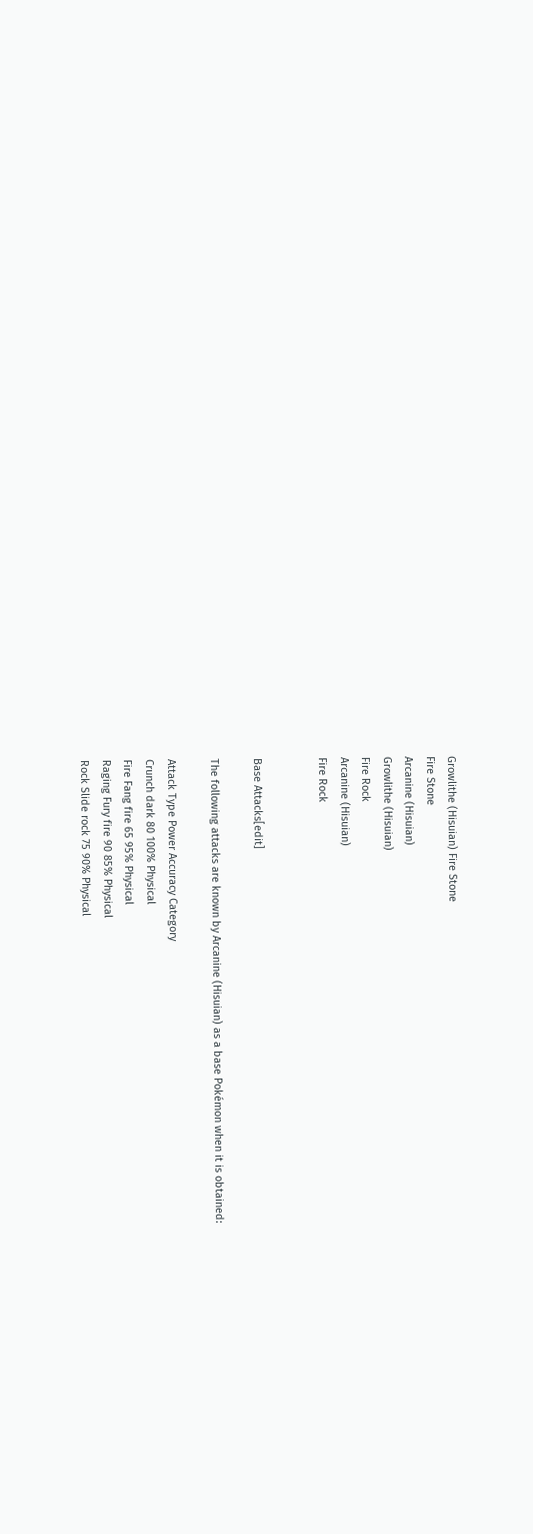Growlithe (Hisuian) Fire Stone
Fire Stone
Arcanine (Hisuian)
Growlithe (Hisuian)
Fire Rock
Arcanine (Hisuian)
Fire Rock


Base Attacks[edit]

The following attacks are known by Arcanine (Hisuian) as a base Pokémon when it is obtained:

Attack Type Power Accuracy Category
Crunch dark 80 100% Physical
Fire Fang fire 65 95% Physical
Raging Fury fire 90 85% Physical
Rock Slide rock 75 90% Physical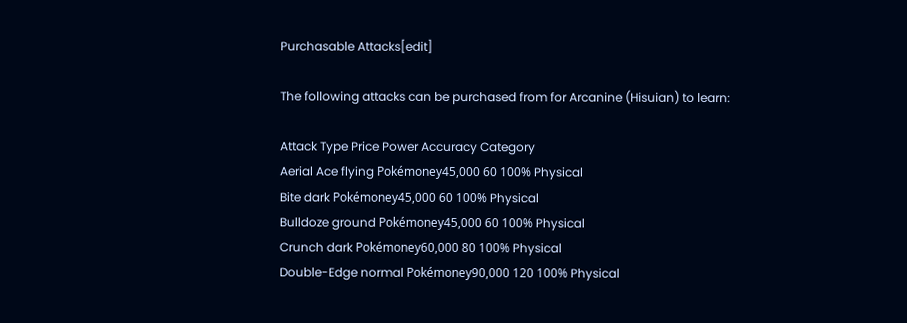Purchasable Attacks[edit]

The following attacks can be purchased from for Arcanine (Hisuian) to learn:

Attack Type Price Power Accuracy Category
Aerial Ace flying Pokémoney45,000 60 100% Physical
Bite dark Pokémoney45,000 60 100% Physical
Bulldoze ground Pokémoney45,000 60 100% Physical
Crunch dark Pokémoney60,000 80 100% Physical
Double-Edge normal Pokémoney90,000 120 100% Physical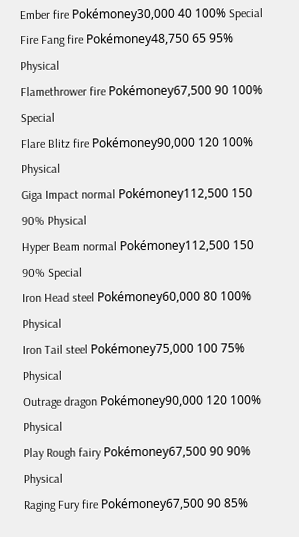Ember fire Pokémoney30,000 40 100% Special
Fire Fang fire Pokémoney48,750 65 95% Physical
Flamethrower fire Pokémoney67,500 90 100% Special
Flare Blitz fire Pokémoney90,000 120 100% Physical
Giga Impact normal Pokémoney112,500 150 90% Physical
Hyper Beam normal Pokémoney112,500 150 90% Special
Iron Head steel Pokémoney60,000 80 100% Physical
Iron Tail steel Pokémoney75,000 100 75% Physical
Outrage dragon Pokémoney90,000 120 100% Physical
Play Rough fairy Pokémoney67,500 90 90% Physical
Raging Fury fire Pokémoney67,500 90 85%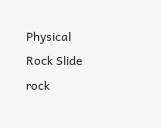Physical
Rock Slide rock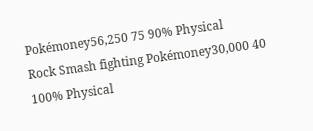Pokémoney56,250 75 90% Physical
Rock Smash fighting Pokémoney30,000 40 100% Physical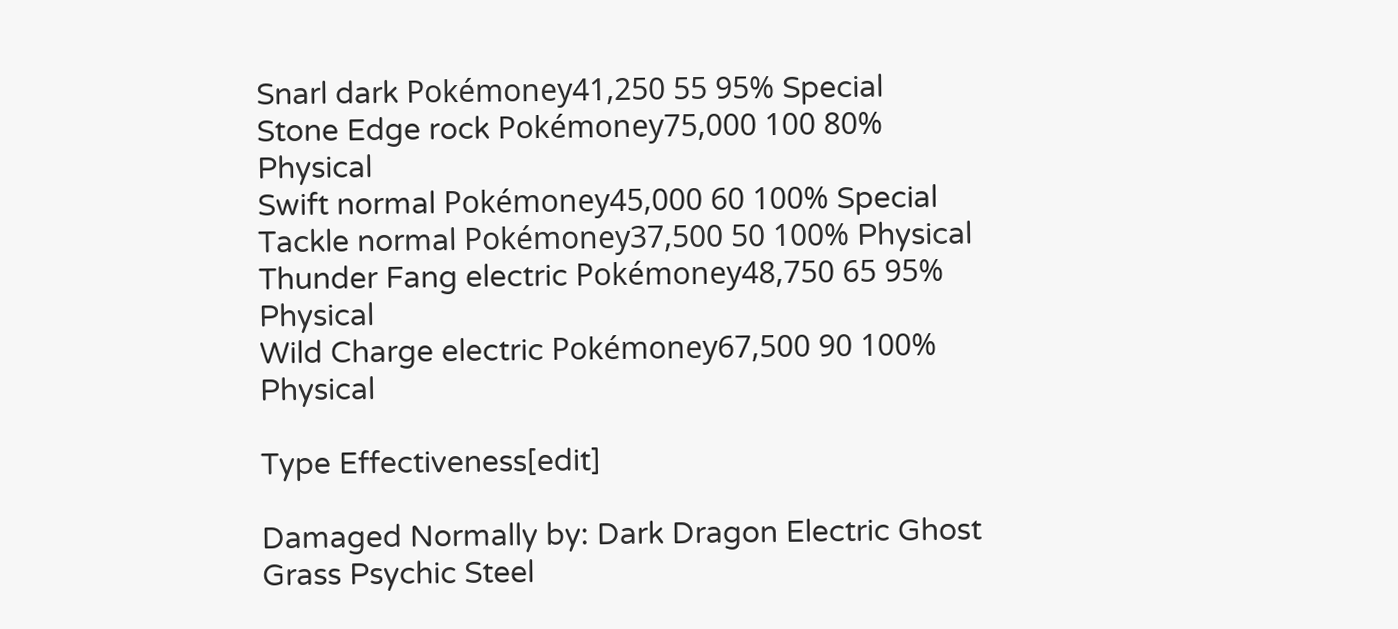Snarl dark Pokémoney41,250 55 95% Special
Stone Edge rock Pokémoney75,000 100 80% Physical
Swift normal Pokémoney45,000 60 100% Special
Tackle normal Pokémoney37,500 50 100% Physical
Thunder Fang electric Pokémoney48,750 65 95% Physical
Wild Charge electric Pokémoney67,500 90 100% Physical

Type Effectiveness[edit]

Damaged Normally by: Dark Dragon Electric Ghost Grass Psychic Steel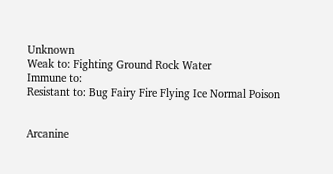Unknown
Weak to: Fighting Ground Rock Water
Immune to:
Resistant to: Bug Fairy Fire Flying Ice Normal Poison


Arcanine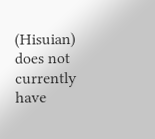(Hisuian) does not currently have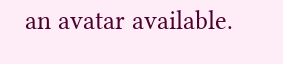an avatar available.